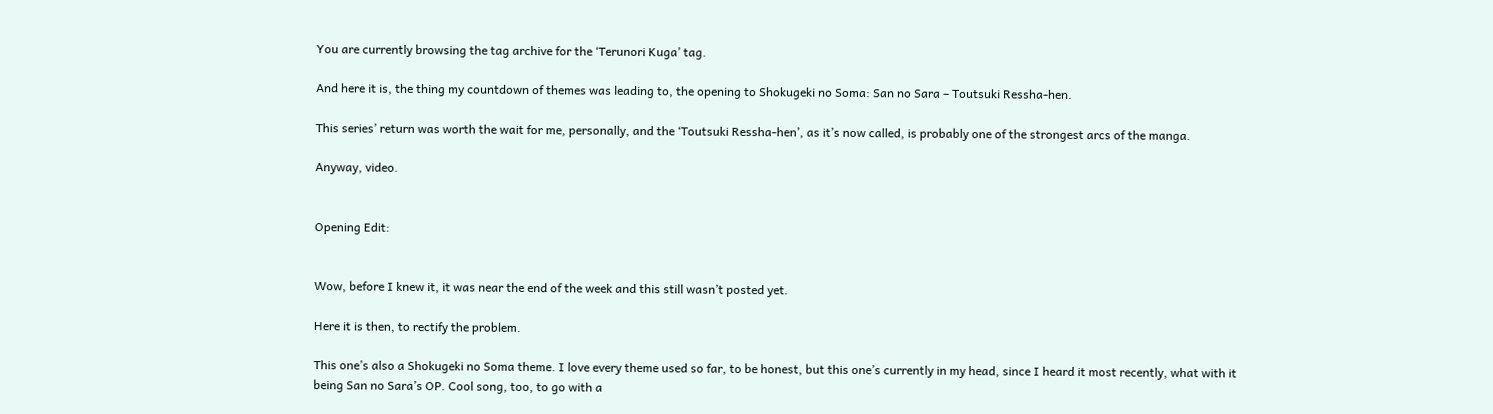You are currently browsing the tag archive for the ‘Terunori Kuga’ tag.

And here it is, the thing my countdown of themes was leading to, the opening to Shokugeki no Soma: San no Sara – Toutsuki Ressha-hen.

This series’ return was worth the wait for me, personally, and the ‘Toutsuki Ressha-hen’, as it’s now called, is probably one of the strongest arcs of the manga.

Anyway, video.


Opening Edit:


Wow, before I knew it, it was near the end of the week and this still wasn’t posted yet.

Here it is then, to rectify the problem.

This one’s also a Shokugeki no Soma theme. I love every theme used so far, to be honest, but this one’s currently in my head, since I heard it most recently, what with it being San no Sara’s OP. Cool song, too, to go with a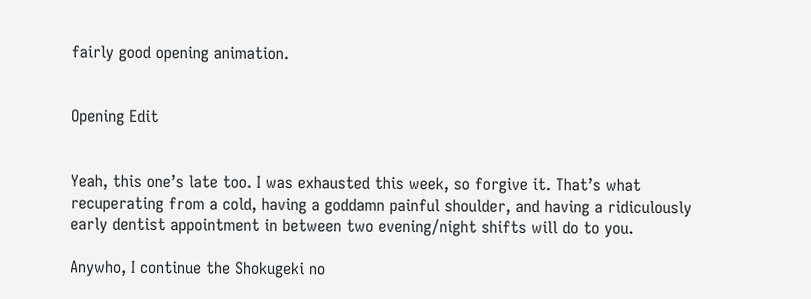fairly good opening animation.


Opening Edit


Yeah, this one’s late too. I was exhausted this week, so forgive it. That’s what recuperating from a cold, having a goddamn painful shoulder, and having a ridiculously early dentist appointment in between two evening/night shifts will do to you.

Anywho, I continue the Shokugeki no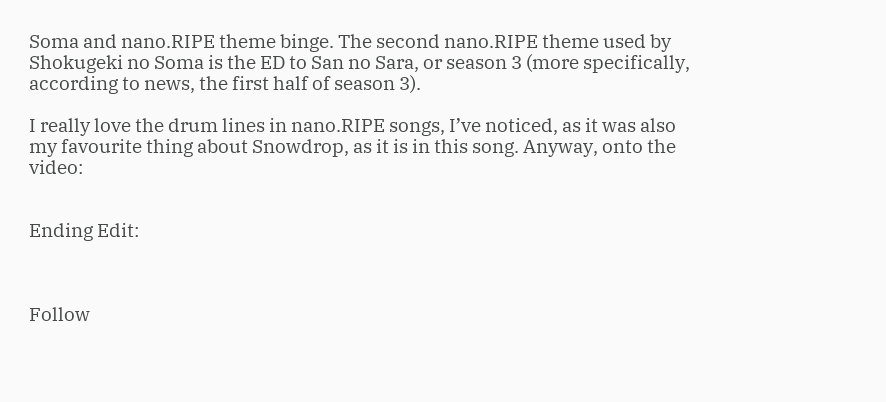Soma and nano.RIPE theme binge. The second nano.RIPE theme used by Shokugeki no Soma is the ED to San no Sara, or season 3 (more specifically, according to news, the first half of season 3).

I really love the drum lines in nano.RIPE songs, I’ve noticed, as it was also my favourite thing about Snowdrop, as it is in this song. Anyway, onto the video:


Ending Edit:



Follow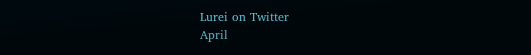Lurei on Twitter
April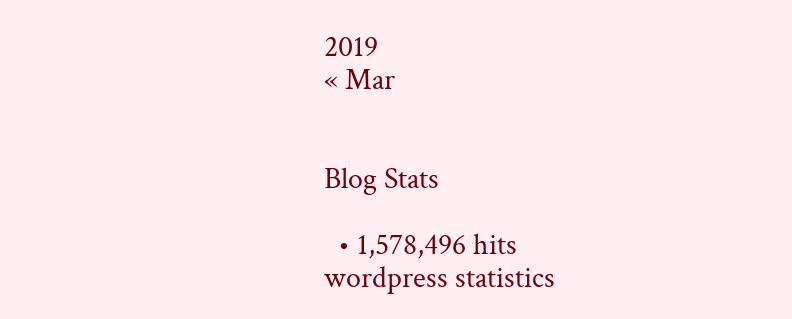2019
« Mar


Blog Stats

  • 1,578,496 hits
wordpress statistics